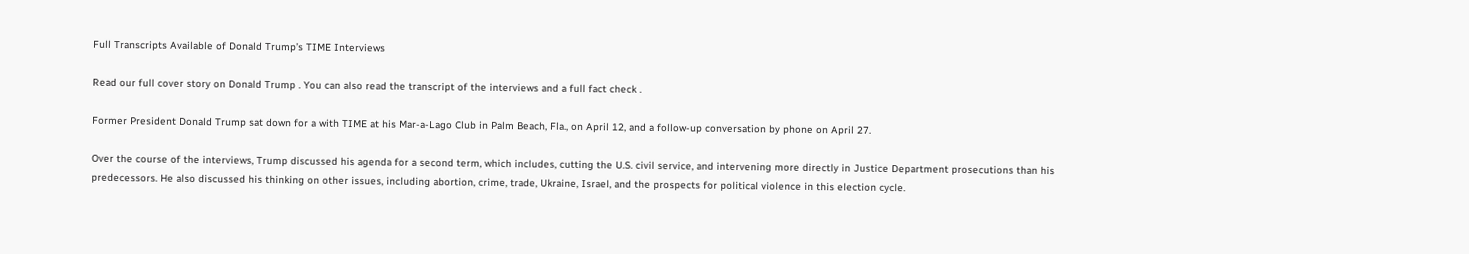Full Transcripts Available of Donald Trump’s TIME Interviews

Read our full cover story on Donald Trump . You can also read the transcript of the interviews and a full fact check .

Former President Donald Trump sat down for a with TIME at his Mar-a-Lago Club in Palm Beach, Fla., on April 12, and a follow-up conversation by phone on April 27.

Over the course of the interviews, Trump discussed his agenda for a second term, which includes, cutting the U.S. civil service, and intervening more directly in Justice Department prosecutions than his predecessors. He also discussed his thinking on other issues, including abortion, crime, trade, Ukraine, Israel, and the prospects for political violence in this election cycle.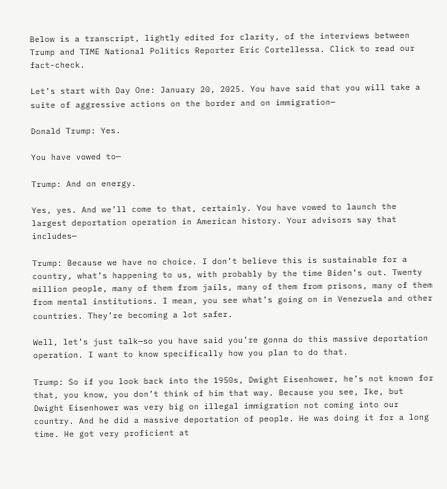Below is a transcript, lightly edited for clarity, of the interviews between Trump and TIME National Politics Reporter Eric Cortellessa. Click to read our fact-check.

Let’s start with Day One: January 20, 2025. You have said that you will take a suite of aggressive actions on the border and on immigration—

Donald Trump: Yes.

You have vowed to—

Trump: And on energy.

Yes, yes. And we’ll come to that, certainly. You have vowed to launch the largest deportation operation in American history. Your advisors say that includes—

Trump: Because we have no choice. I don’t believe this is sustainable for a country, what’s happening to us, with probably by the time Biden’s out. Twenty million people, many of them from jails, many of them from prisons, many of them from mental institutions. I mean, you see what’s going on in Venezuela and other countries. They’re becoming a lot safer.

Well, let’s just talk—so you have said you’re gonna do this massive deportation operation. I want to know specifically how you plan to do that.

Trump: So if you look back into the 1950s, Dwight Eisenhower, he’s not known for that, you know, you don’t think of him that way. Because you see, Ike, but Dwight Eisenhower was very big on illegal immigration not coming into our country. And he did a massive deportation of people. He was doing it for a long time. He got very proficient at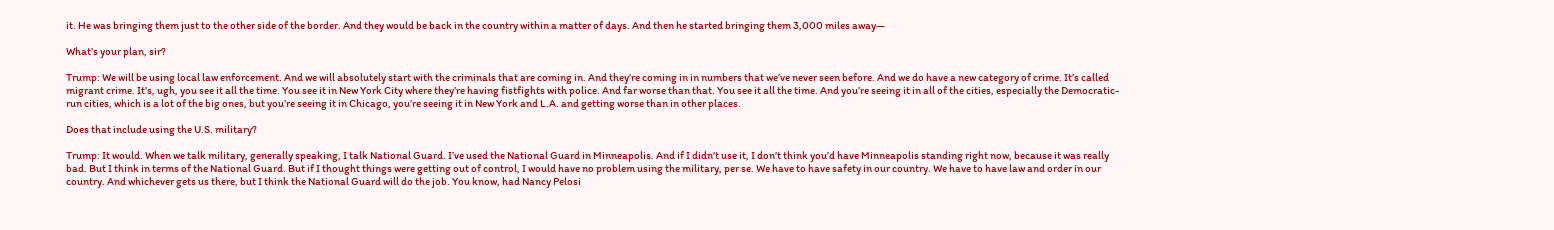it. He was bringing them just to the other side of the border. And they would be back in the country within a matter of days. And then he started bringing them 3,000 miles away—

What’s your plan, sir?

Trump: We will be using local law enforcement. And we will absolutely start with the criminals that are coming in. And they’re coming in in numbers that we’ve never seen before. And we do have a new category of crime. It’s called migrant crime. It’s, ugh, you see it all the time. You see it in New York City where they’re having fistfights with police. And far worse than that. You see it all the time. And you’re seeing it in all of the cities, especially the Democratic-run cities, which is a lot of the big ones, but you’re seeing it in Chicago, you’re seeing it in New York and L.A. and getting worse than in other places.

Does that include using the U.S. military?

Trump: It would. When we talk military, generally speaking, I talk National Guard. I’ve used the National Guard in Minneapolis. And if I didn’t use it, I don’t think you’d have Minneapolis standing right now, because it was really bad. But I think in terms of the National Guard. But if I thought things were getting out of control, I would have no problem using the military, per se. We have to have safety in our country. We have to have law and order in our country. And whichever gets us there, but I think the National Guard will do the job. You know, had Nancy Pelosi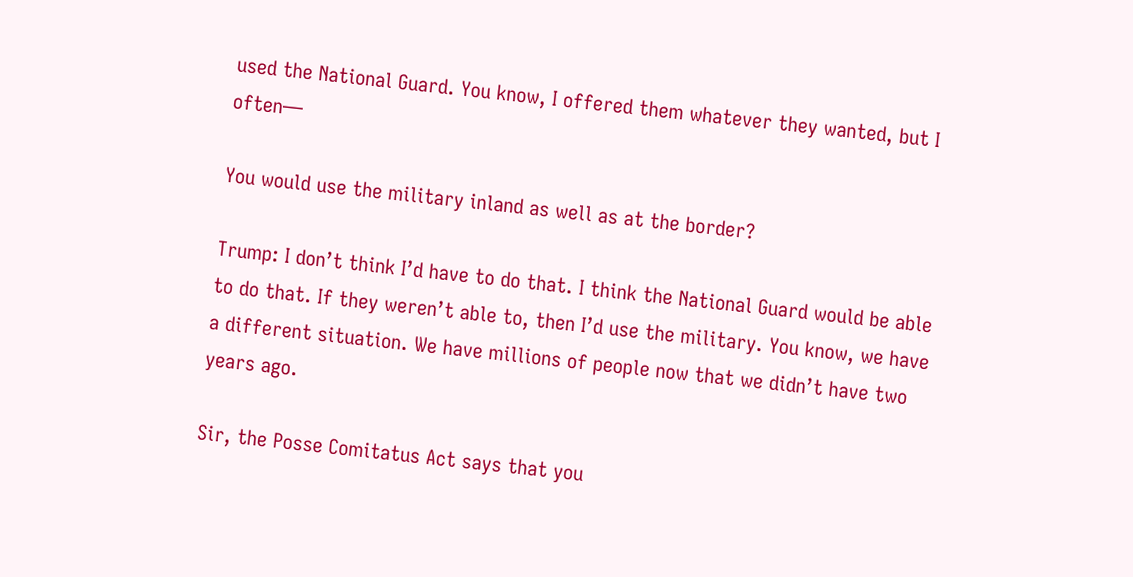used the National Guard. You know, I offered them whatever they wanted, but I often—

You would use the military inland as well as at the border?

Trump: I don’t think I’d have to do that. I think the National Guard would be able to do that. If they weren’t able to, then I’d use the military. You know, we have a different situation. We have millions of people now that we didn’t have two years ago.

Sir, the Posse Comitatus Act says that you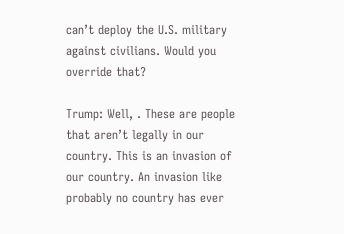can’t deploy the U.S. military against civilians. Would you override that?

Trump: Well, . These are people that aren’t legally in our country. This is an invasion of our country. An invasion like probably no country has ever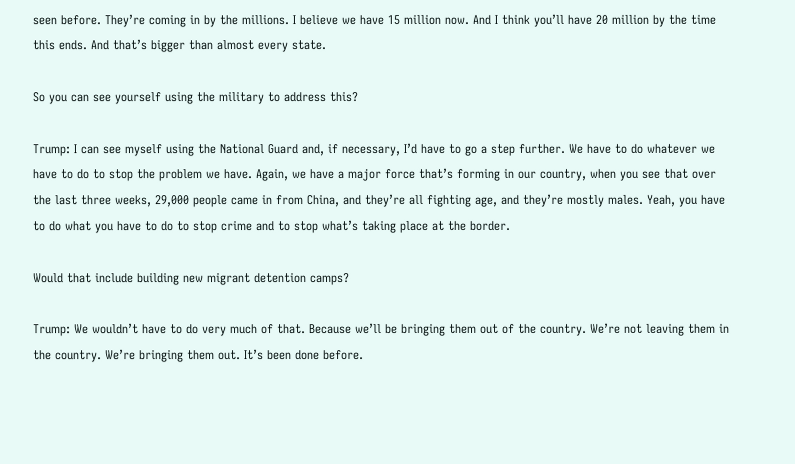seen before. They’re coming in by the millions. I believe we have 15 million now. And I think you’ll have 20 million by the time this ends. And that’s bigger than almost every state.

So you can see yourself using the military to address this?

Trump: I can see myself using the National Guard and, if necessary, I’d have to go a step further. We have to do whatever we have to do to stop the problem we have. Again, we have a major force that’s forming in our country, when you see that over the last three weeks, 29,000 people came in from China, and they’re all fighting age, and they’re mostly males. Yeah, you have to do what you have to do to stop crime and to stop what’s taking place at the border.

Would that include building new migrant detention camps?

Trump: We wouldn’t have to do very much of that. Because we’ll be bringing them out of the country. We’re not leaving them in the country. We’re bringing them out. It’s been done before.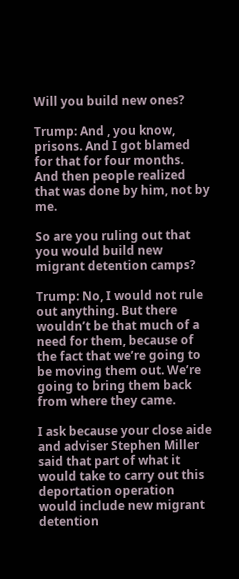Will you build new ones?

Trump: And , you know, prisons. And I got blamed for that for four months. And then people realized that was done by him, not by me.

So are you ruling out that you would build new migrant detention camps?

Trump: No, I would not rule out anything. But there wouldn’t be that much of a need for them, because of the fact that we’re going to be moving them out. We’re going to bring them back from where they came.

I ask because your close aide and adviser Stephen Miller said that part of what it would take to carry out this deportation operation would include new migrant detention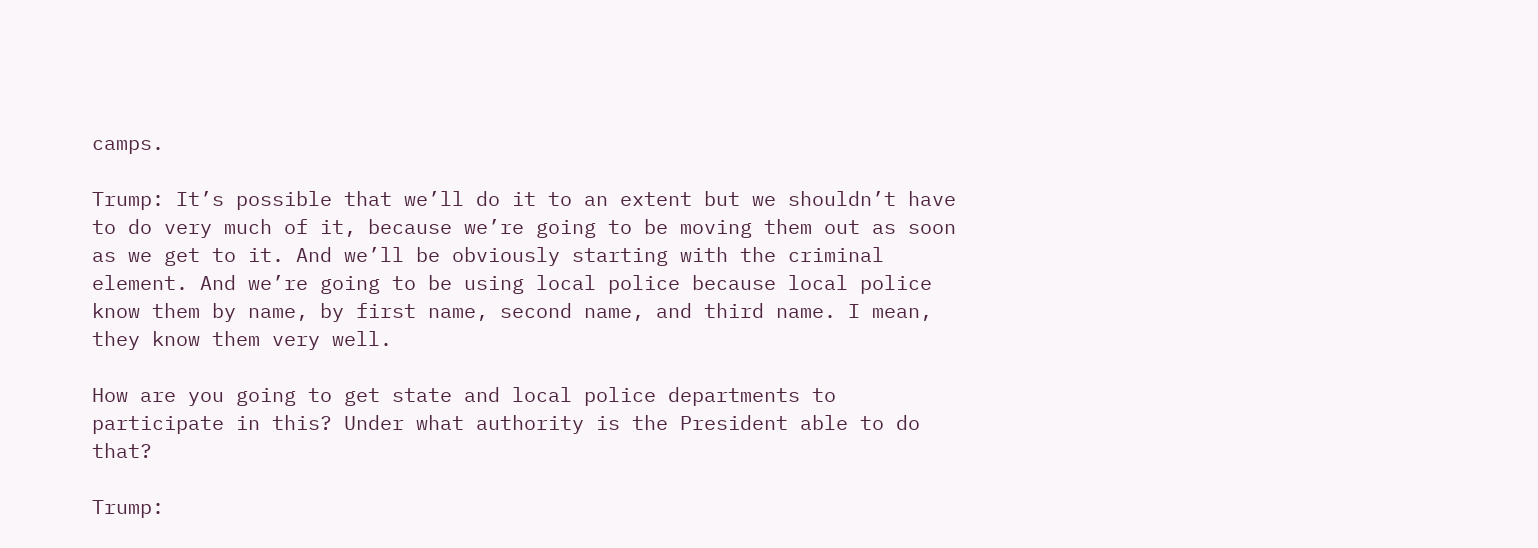camps.

Trump: It’s possible that we’ll do it to an extent but we shouldn’t have to do very much of it, because we’re going to be moving them out as soon as we get to it. And we’ll be obviously starting with the criminal element. And we’re going to be using local police because local police know them by name, by first name, second name, and third name. I mean, they know them very well.

How are you going to get state and local police departments to participate in this? Under what authority is the President able to do that?

Trump: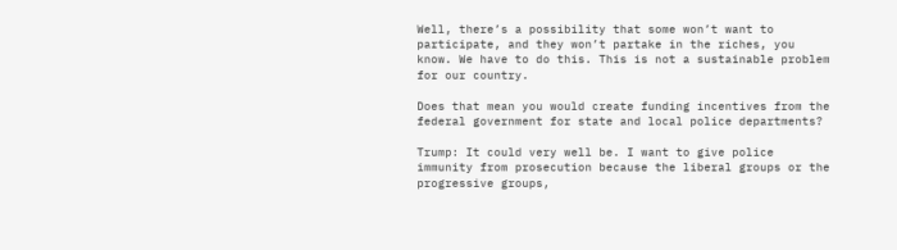Well, there’s a possibility that some won’t want to participate, and they won’t partake in the riches, you know. We have to do this. This is not a sustainable problem for our country.

Does that mean you would create funding incentives from the federal government for state and local police departments?

Trump: It could very well be. I want to give police immunity from prosecution because the liberal groups or the progressive groups,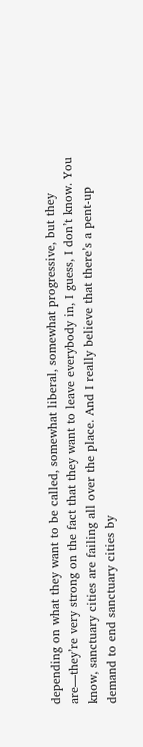depending on what they want to be called, somewhat liberal, somewhat progressive, but they are—they’re very strong on the fact that they want to leave everybody in, I guess, I don’t know. You know, sanctuary cities are failing all over the place. And I really believe that there’s a pent-up demand to end sanctuary cities by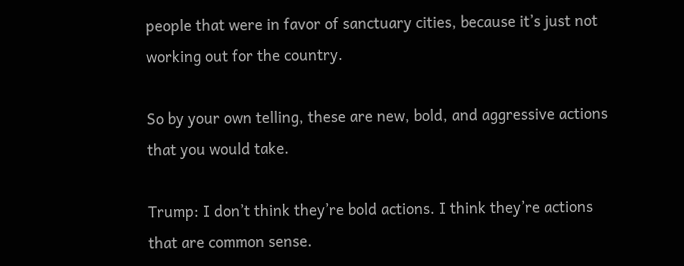people that were in favor of sanctuary cities, because it’s just not working out for the country.

So by your own telling, these are new, bold, and aggressive actions that you would take.

Trump: I don’t think they’re bold actions. I think they’re actions that are common sense.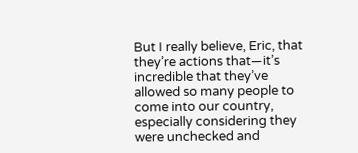But I really believe, Eric, that they’re actions that—it’s incredible that they’ve allowed so many people to come into our country, especially considering they were unchecked and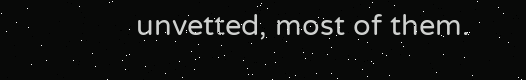unvetted, most of them.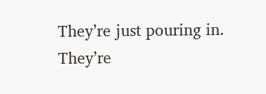They’re just pouring in. They’re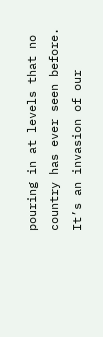pouring in at levels that no country has ever seen before. It’s an invasion of our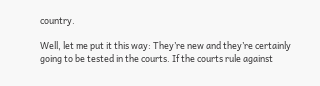country.

Well, let me put it this way: They’re new and they’re certainly going to be tested in the courts. If the courts rule against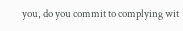you, do you commit to complying wit